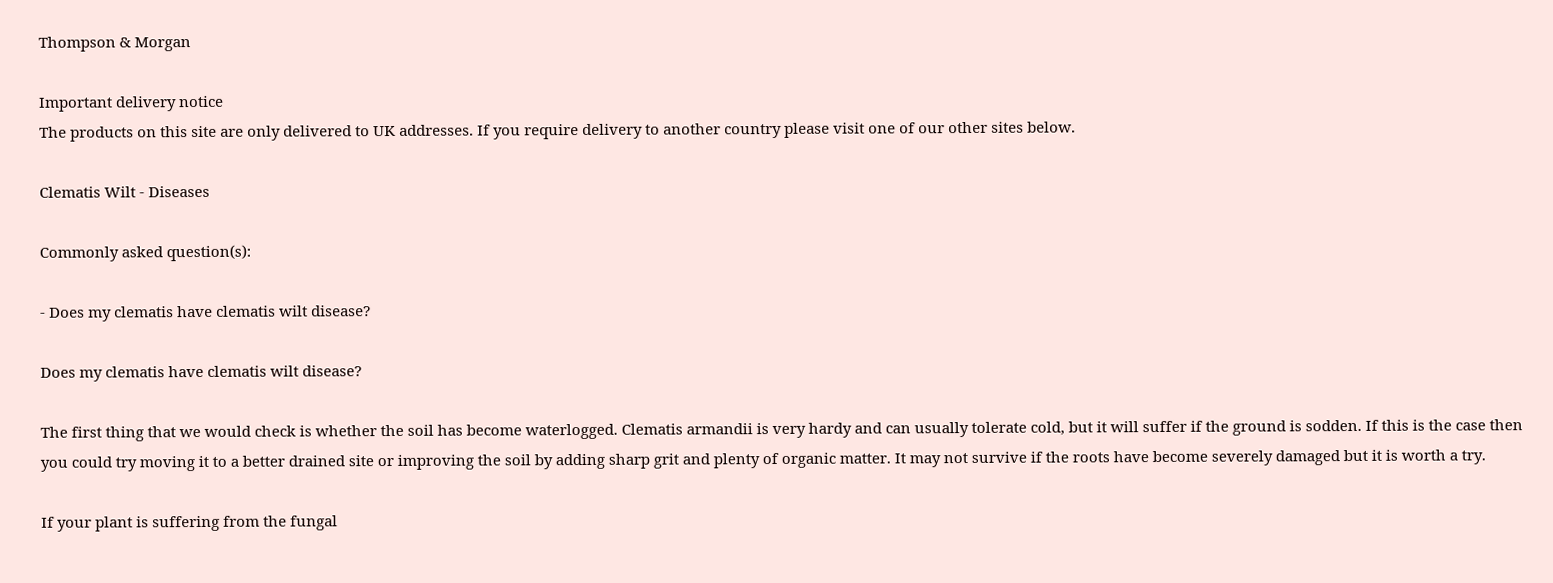Thompson & Morgan

Important delivery notice
The products on this site are only delivered to UK addresses. If you require delivery to another country please visit one of our other sites below.

Clematis Wilt - Diseases

Commonly asked question(s):

- Does my clematis have clematis wilt disease?

Does my clematis have clematis wilt disease?

The first thing that we would check is whether the soil has become waterlogged. Clematis armandii is very hardy and can usually tolerate cold, but it will suffer if the ground is sodden. If this is the case then you could try moving it to a better drained site or improving the soil by adding sharp grit and plenty of organic matter. It may not survive if the roots have become severely damaged but it is worth a try.

If your plant is suffering from the fungal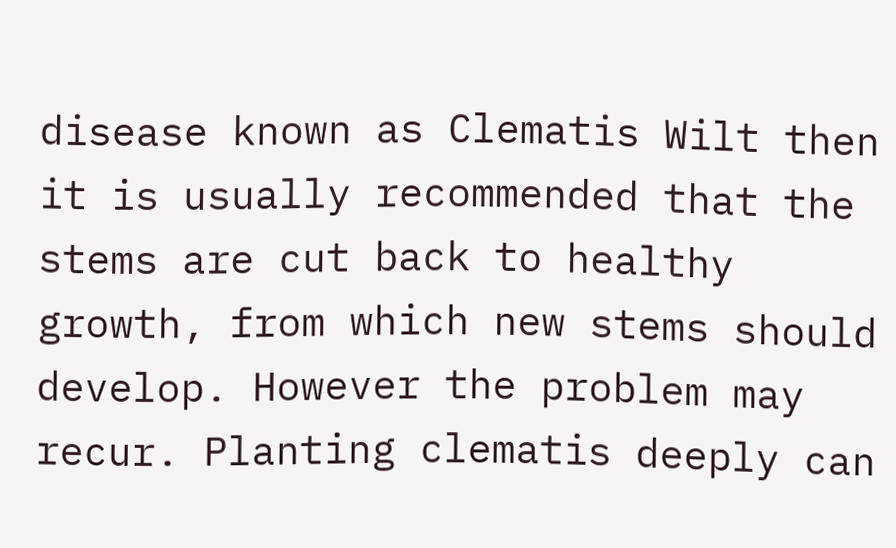disease known as Clematis Wilt then it is usually recommended that the stems are cut back to healthy growth, from which new stems should develop. However the problem may recur. Planting clematis deeply can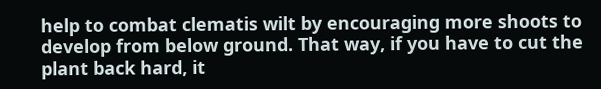help to combat clematis wilt by encouraging more shoots to develop from below ground. That way, if you have to cut the plant back hard, it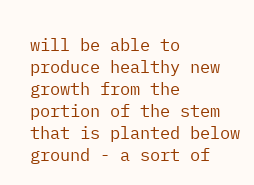will be able to produce healthy new growth from the portion of the stem that is planted below ground - a sort of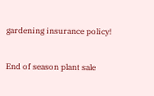gardening insurance policy!

End of season plant sale